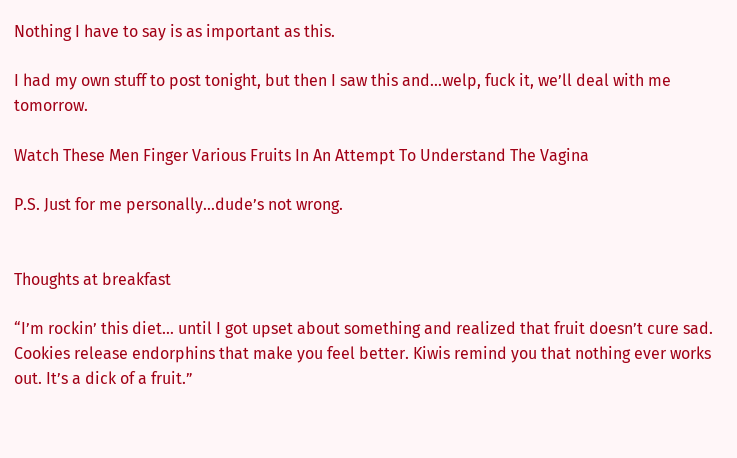Nothing I have to say is as important as this.

I had my own stuff to post tonight, but then I saw this and…welp, fuck it, we’ll deal with me tomorrow.

Watch These Men Finger Various Fruits In An Attempt To Understand The Vagina

P.S. Just for me personally…dude’s not wrong.


Thoughts at breakfast

“I’m rockin’ this diet… until I got upset about something and realized that fruit doesn’t cure sad. Cookies release endorphins that make you feel better. Kiwis remind you that nothing ever works out. It’s a dick of a fruit.”